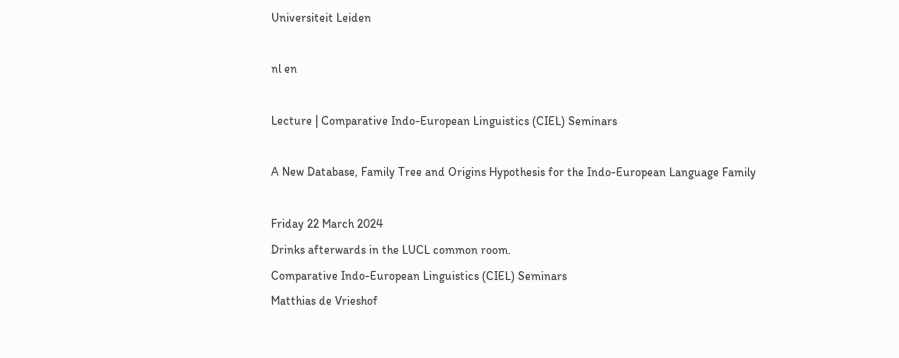Universiteit Leiden

nl en

Lecture | Comparative Indo-European Linguistics (CIEL) Seminars

A New Database, Family Tree and Origins Hypothesis for the Indo-European Language Family

Friday 22 March 2024
Drinks afterwards in the LUCL common room.
Comparative Indo-European Linguistics (CIEL) Seminars
Matthias de Vrieshof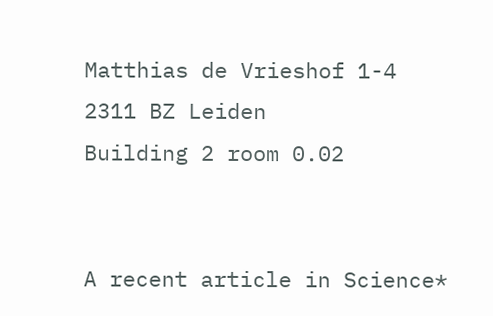Matthias de Vrieshof 1-4
2311 BZ Leiden
Building 2 room 0.02


A recent article in Science*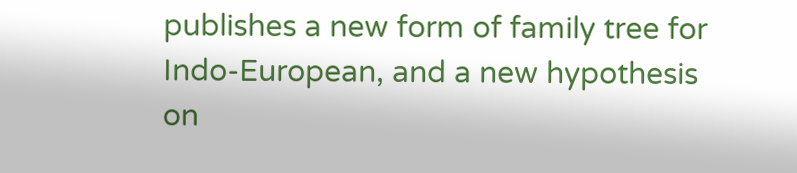publishes a new form of family tree for Indo-European, and a new hypothesis on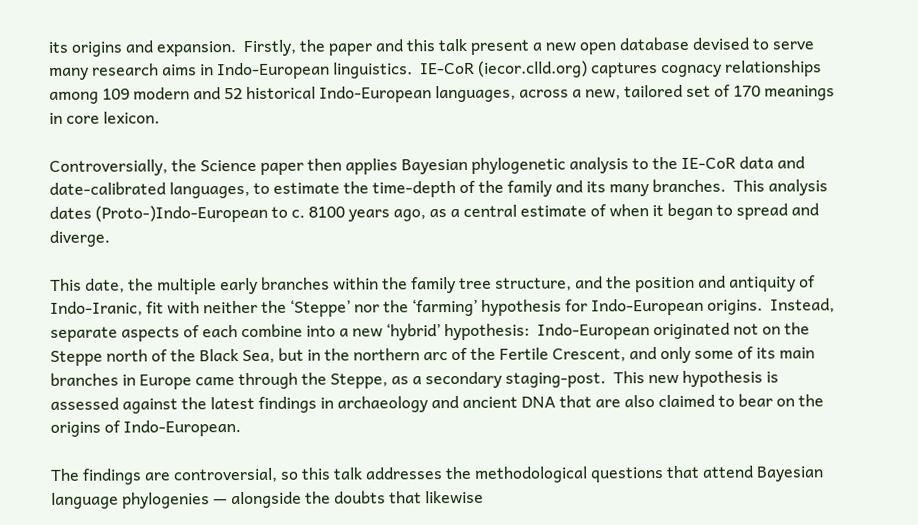its origins and expansion.  Firstly, the paper and this talk present a new open database devised to serve many research aims in Indo-European linguistics.  IE-CoR (iecor.clld.org) captures cognacy relationships among 109 modern and 52 historical Indo-European languages, across a new, tailored set of 170 meanings in core lexicon.

Controversially, the Science paper then applies Bayesian phylogenetic analysis to the IE-CoR data and date-calibrated languages, to estimate the time-depth of the family and its many branches.  This analysis dates (Proto-)Indo-European to c. 8100 years ago, as a central estimate of when it began to spread and diverge.

This date, the multiple early branches within the family tree structure, and the position and antiquity of Indo-Iranic, fit with neither the ‘Steppe’ nor the ‘farming’ hypothesis for Indo-European origins.  Instead, separate aspects of each combine into a new ‘hybrid’ hypothesis:  Indo-European originated not on the Steppe north of the Black Sea, but in the northern arc of the Fertile Crescent, and only some of its main branches in Europe came through the Steppe, as a secondary staging-post.  This new hypothesis is assessed against the latest findings in archaeology and ancient DNA that are also claimed to bear on the origins of Indo-European.

The findings are controversial, so this talk addresses the methodological questions that attend Bayesian language phylogenies — alongside the doubts that likewise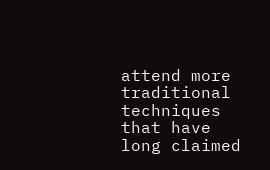attend more traditional techniques that have long claimed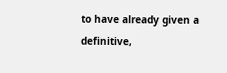to have already given a definitive,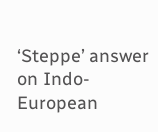‘Steppe’ answer on Indo-European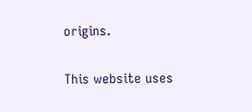origins.

This website uses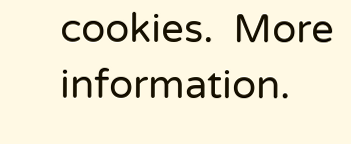cookies.  More information.